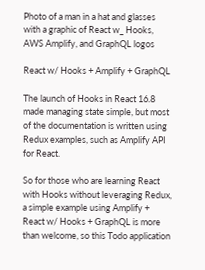Photo of a man in a hat and glasses with a graphic of React w_ Hooks, AWS Amplify, and GraphQL logos

React w/ Hooks + Amplify + GraphQL

The launch of Hooks in React 16.8 made managing state simple, but most of the documentation is written using Redux examples, such as Amplify API for React.

So for those who are learning React with Hooks without leveraging Redux, a simple example using Amplify + React w/ Hooks + GraphQL is more than welcome, so this Todo application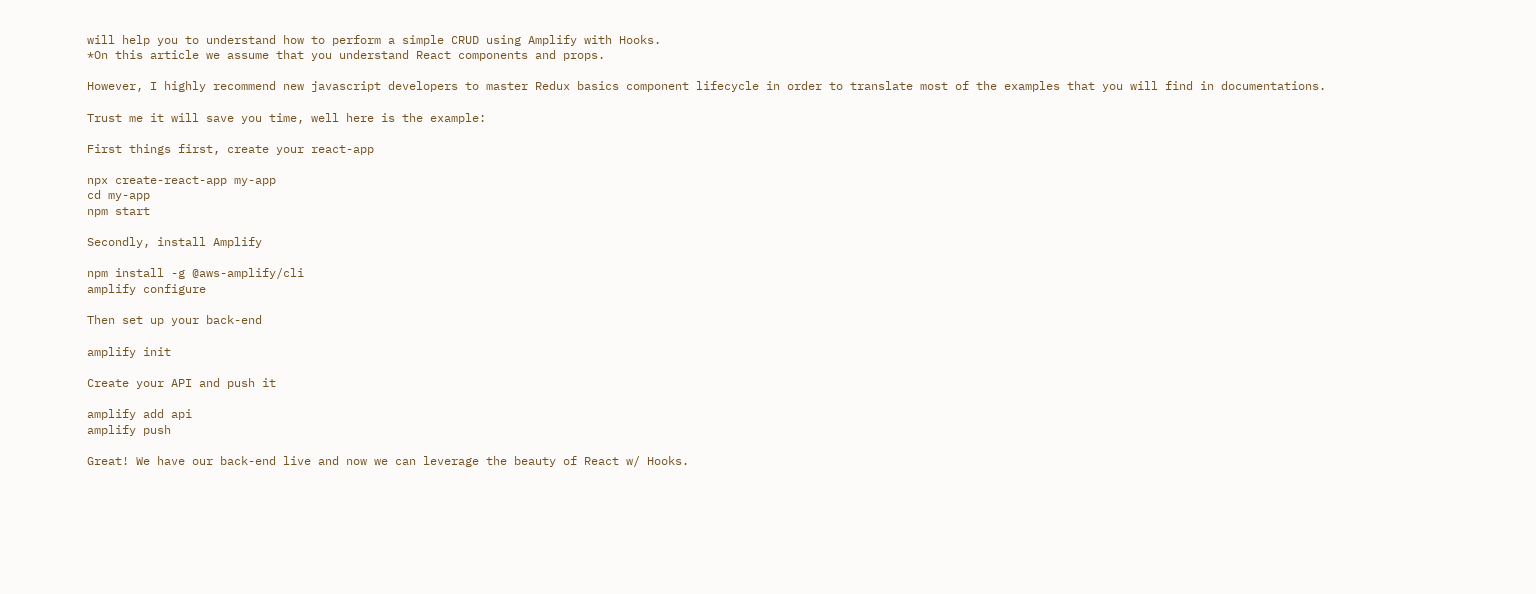will help you to understand how to perform a simple CRUD using Amplify with Hooks.
*On this article we assume that you understand React components and props.

However, I highly recommend new javascript developers to master Redux basics component lifecycle in order to translate most of the examples that you will find in documentations.

Trust me it will save you time, well here is the example:

First things first, create your react-app

npx create-react-app my-app
cd my-app
npm start

Secondly, install Amplify

npm install -g @aws-amplify/cli
amplify configure

Then set up your back-end

amplify init

Create your API and push it

amplify add api
amplify push

Great! We have our back-end live and now we can leverage the beauty of React w/ Hooks.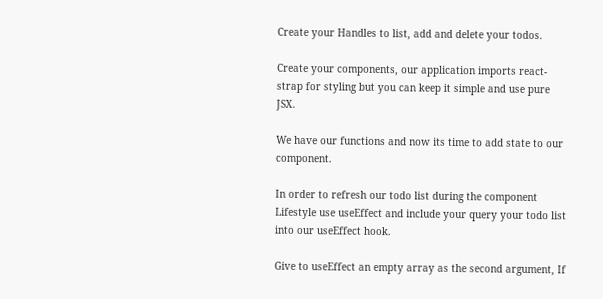Create your Handles to list, add and delete your todos.

Create your components, our application imports react-strap for styling but you can keep it simple and use pure JSX.

We have our functions and now its time to add state to our component.

In order to refresh our todo list during the component Lifestyle use useEffect and include your query your todo list into our useEffect hook.

Give to useEffect an empty array as the second argument, If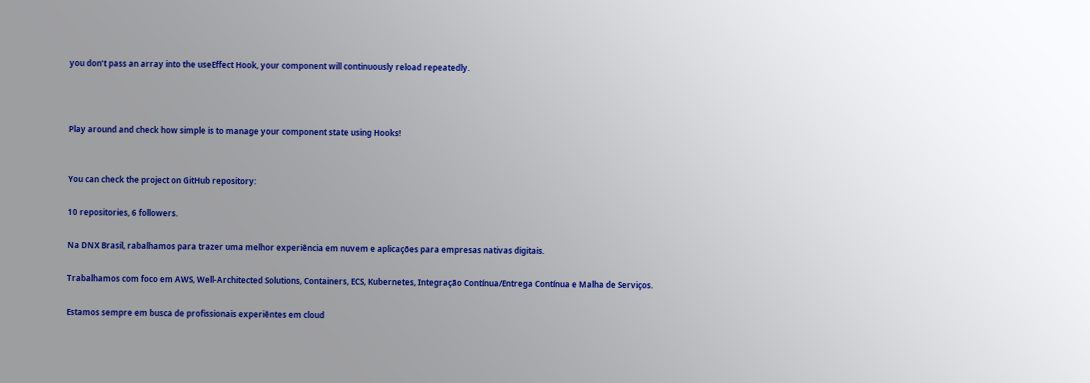you don’t pass an array into the useEffect Hook, your component will continuously reload repeatedly.



Play around and check how simple is to manage your component state using Hooks!


You can check the project on GitHub repository:

10 repositories, 6 followers.

Na DNX Brasil, rabalhamos para trazer uma melhor experiência em nuvem e aplicações para empresas nativas digitais.

Trabalhamos com foco em AWS, Well-Architected Solutions, Containers, ECS, Kubernetes, Integração Contínua/Entrega Contínua e Malha de Serviços.

Estamos sempre em busca de profissionais experiêntes em cloud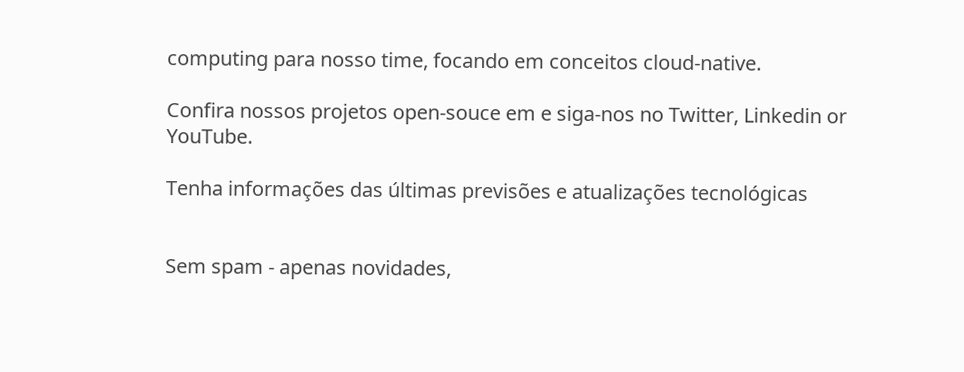computing para nosso time, focando em conceitos cloud-native.

Confira nossos projetos open-souce em e siga-nos no Twitter, Linkedin or YouTube.

Tenha informações das últimas previsões e atualizações tecnológicas


Sem spam - apenas novidades,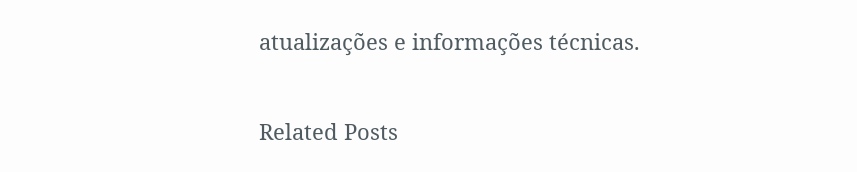atualizações e informações técnicas.

Related Posts